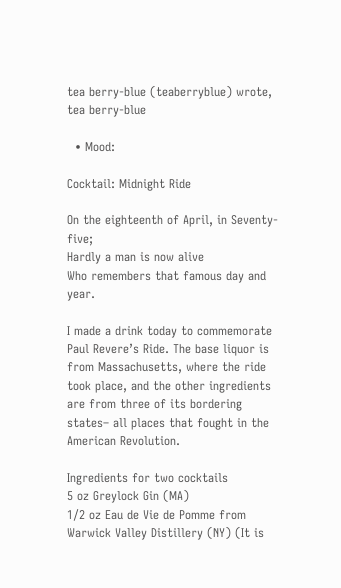tea berry-blue (teaberryblue) wrote,
tea berry-blue

  • Mood:

Cocktail: Midnight Ride

On the eighteenth of April, in Seventy-five;
Hardly a man is now alive
Who remembers that famous day and year.

I made a drink today to commemorate Paul Revere’s Ride. The base liquor is from Massachusetts, where the ride took place, and the other ingredients are from three of its bordering states– all places that fought in the American Revolution.

Ingredients for two cocktails
5 oz Greylock Gin (MA)
1/2 oz Eau de Vie de Pomme from Warwick Valley Distillery (NY) (It is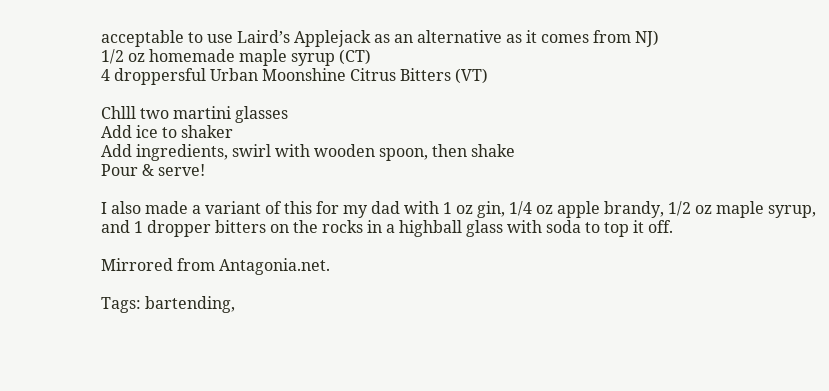acceptable to use Laird’s Applejack as an alternative as it comes from NJ)
1/2 oz homemade maple syrup (CT)
4 droppersful Urban Moonshine Citrus Bitters (VT)

Chlll two martini glasses
Add ice to shaker
Add ingredients, swirl with wooden spoon, then shake
Pour & serve!

I also made a variant of this for my dad with 1 oz gin, 1/4 oz apple brandy, 1/2 oz maple syrup, and 1 dropper bitters on the rocks in a highball glass with soda to top it off.

Mirrored from Antagonia.net.

Tags: bartending,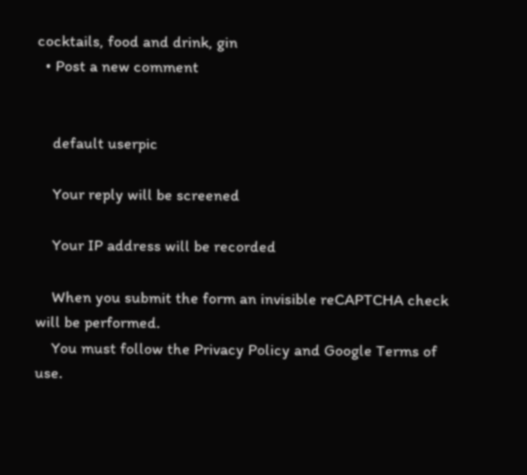cocktails, food and drink, gin
  • Post a new comment


    default userpic

    Your reply will be screened

    Your IP address will be recorded

    When you submit the form an invisible reCAPTCHA check will be performed.
    You must follow the Privacy Policy and Google Terms of use.